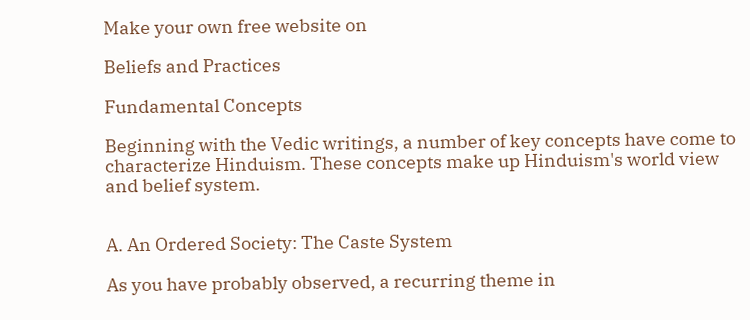Make your own free website on

Beliefs and Practices

Fundamental Concepts

Beginning with the Vedic writings, a number of key concepts have come to characterize Hinduism. These concepts make up Hinduism's world view and belief system.


A. An Ordered Society: The Caste System

As you have probably observed, a recurring theme in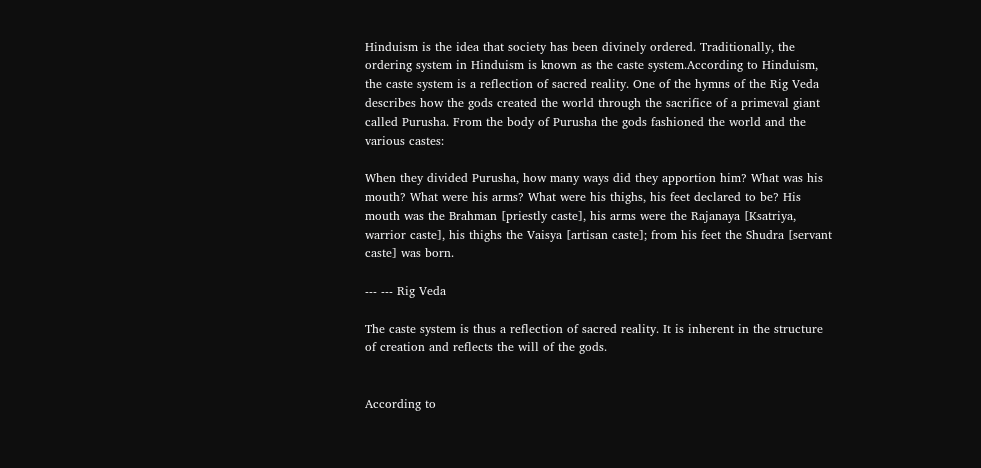Hinduism is the idea that society has been divinely ordered. Traditionally, the ordering system in Hinduism is known as the caste system.According to Hinduism, the caste system is a reflection of sacred reality. One of the hymns of the Rig Veda describes how the gods created the world through the sacrifice of a primeval giant called Purusha. From the body of Purusha the gods fashioned the world and the various castes:

When they divided Purusha, how many ways did they apportion him? What was his mouth? What were his arms? What were his thighs, his feet declared to be? His mouth was the Brahman [priestly caste], his arms were the Rajanaya [Ksatriya, warrior caste], his thighs the Vaisya [artisan caste]; from his feet the Shudra [servant caste] was born.

--- --- Rig Veda

The caste system is thus a reflection of sacred reality. It is inherent in the structure of creation and reflects the will of the gods.


According to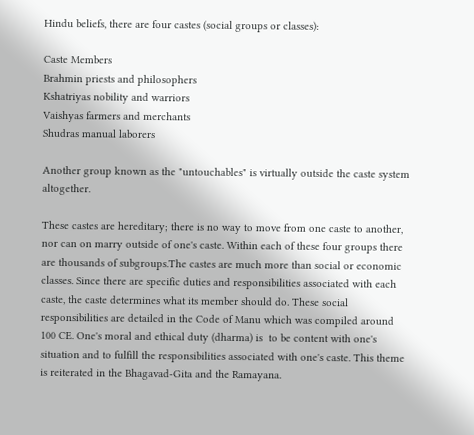Hindu beliefs, there are four castes (social groups or classes):

Caste Members
Brahmin priests and philosophers
Kshatriyas nobility and warriors
Vaishyas farmers and merchants
Shudras manual laborers

Another group known as the "untouchables" is virtually outside the caste system altogether.

These castes are hereditary; there is no way to move from one caste to another, nor can on marry outside of one's caste. Within each of these four groups there are thousands of subgroups.The castes are much more than social or economic classes. Since there are specific duties and responsibilities associated with each caste, the caste determines what its member should do. These social responsibilities are detailed in the Code of Manu which was compiled around 100 CE. One's moral and ethical duty (dharma) is  to be content with one's situation and to fulfill the responsibilities associated with one's caste. This theme is reiterated in the Bhagavad-Gita and the Ramayana.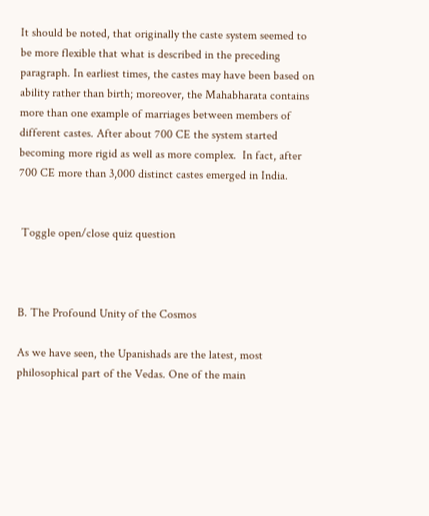It should be noted, that originally the caste system seemed to be more flexible that what is described in the preceding paragraph. In earliest times, the castes may have been based on ability rather than birth; moreover, the Mahabharata contains more than one example of marriages between members of different castes. After about 700 CE the system started becoming more rigid as well as more complex.  In fact, after 700 CE more than 3,000 distinct castes emerged in India.


 Toggle open/close quiz question



B. The Profound Unity of the Cosmos

As we have seen, the Upanishads are the latest, most philosophical part of the Vedas. One of the main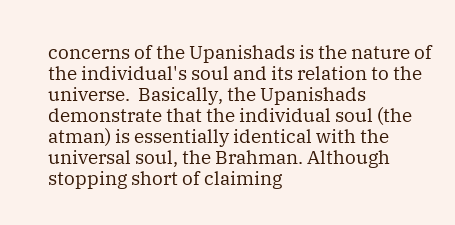concerns of the Upanishads is the nature of the individual's soul and its relation to the universe.  Basically, the Upanishads demonstrate that the individual soul (the atman) is essentially identical with the universal soul, the Brahman. Although stopping short of claiming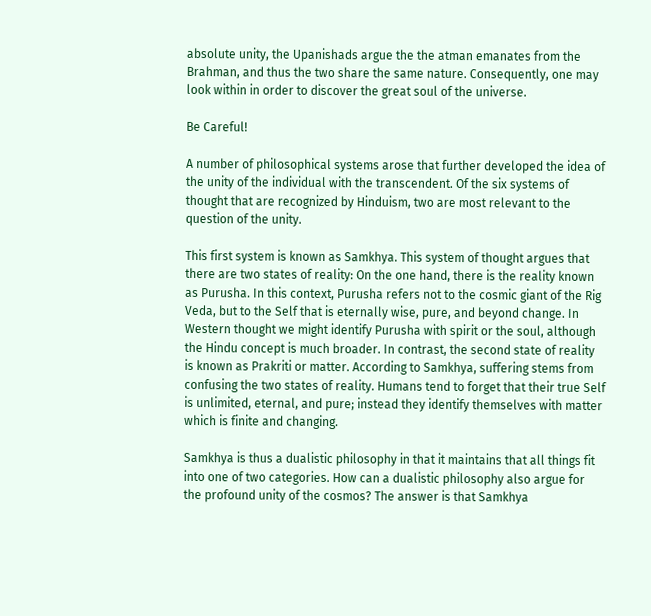absolute unity, the Upanishads argue the the atman emanates from the Brahman, and thus the two share the same nature. Consequently, one may look within in order to discover the great soul of the universe.

Be Careful!

A number of philosophical systems arose that further developed the idea of the unity of the individual with the transcendent. Of the six systems of thought that are recognized by Hinduism, two are most relevant to the question of the unity.

This first system is known as Samkhya. This system of thought argues that there are two states of reality: On the one hand, there is the reality known as Purusha. In this context, Purusha refers not to the cosmic giant of the Rig Veda, but to the Self that is eternally wise, pure, and beyond change. In Western thought we might identify Purusha with spirit or the soul, although the Hindu concept is much broader. In contrast, the second state of reality is known as Prakriti or matter. According to Samkhya, suffering stems from confusing the two states of reality. Humans tend to forget that their true Self is unlimited, eternal, and pure; instead they identify themselves with matter which is finite and changing.

Samkhya is thus a dualistic philosophy in that it maintains that all things fit into one of two categories. How can a dualistic philosophy also argue for the profound unity of the cosmos? The answer is that Samkhya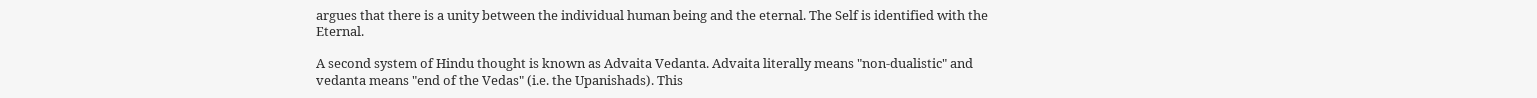argues that there is a unity between the individual human being and the eternal. The Self is identified with the Eternal.

A second system of Hindu thought is known as Advaita Vedanta. Advaita literally means "non-dualistic" and vedanta means "end of the Vedas" (i.e. the Upanishads). This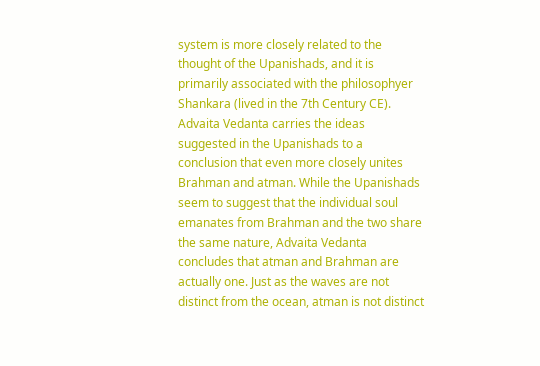system is more closely related to the thought of the Upanishads, and it is primarily associated with the philosophyer Shankara (lived in the 7th Century CE). Advaita Vedanta carries the ideas suggested in the Upanishads to a conclusion that even more closely unites Brahman and atman. While the Upanishads seem to suggest that the individual soul emanates from Brahman and the two share the same nature, Advaita Vedanta concludes that atman and Brahman are actually one. Just as the waves are not distinct from the ocean, atman is not distinct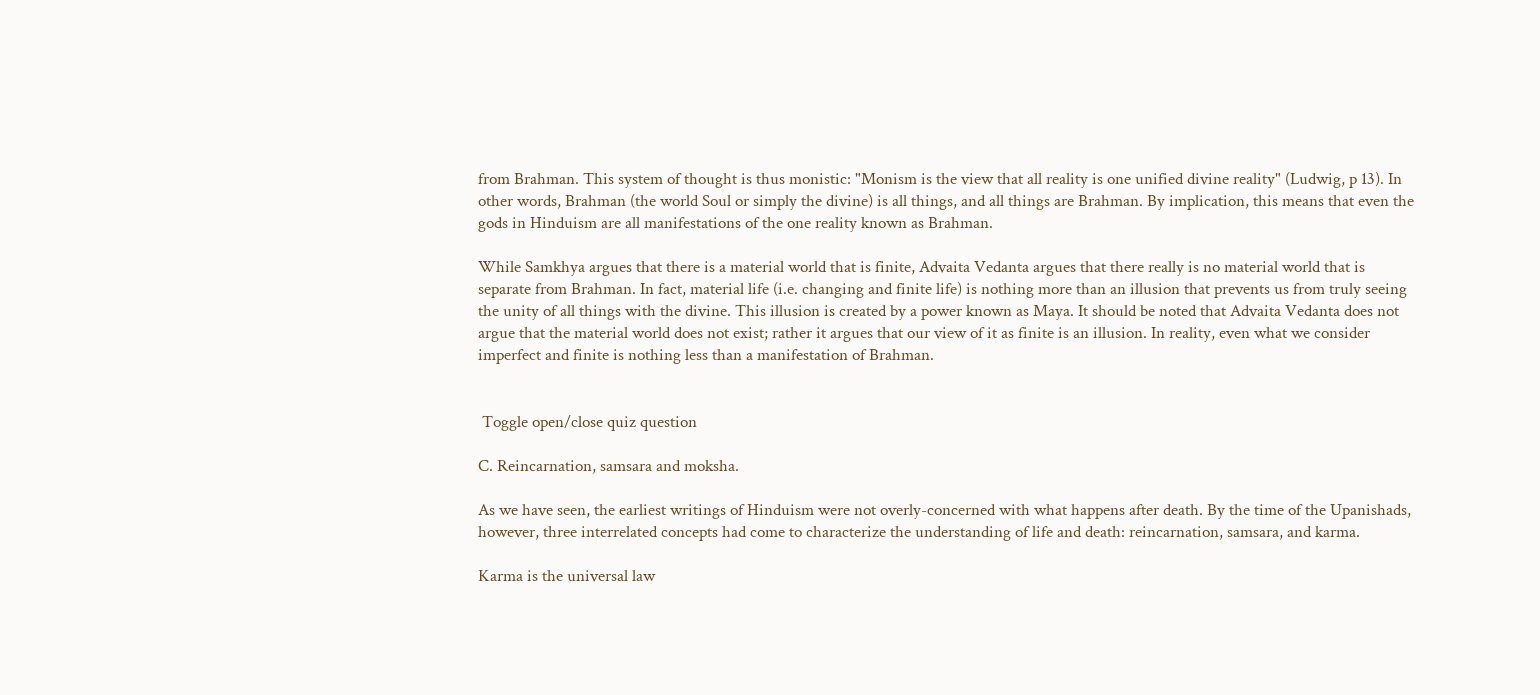from Brahman. This system of thought is thus monistic: "Monism is the view that all reality is one unified divine reality" (Ludwig, p 13). In other words, Brahman (the world Soul or simply the divine) is all things, and all things are Brahman. By implication, this means that even the gods in Hinduism are all manifestations of the one reality known as Brahman.

While Samkhya argues that there is a material world that is finite, Advaita Vedanta argues that there really is no material world that is separate from Brahman. In fact, material life (i.e. changing and finite life) is nothing more than an illusion that prevents us from truly seeing the unity of all things with the divine. This illusion is created by a power known as Maya. It should be noted that Advaita Vedanta does not argue that the material world does not exist; rather it argues that our view of it as finite is an illusion. In reality, even what we consider imperfect and finite is nothing less than a manifestation of Brahman.


 Toggle open/close quiz question

C. Reincarnation, samsara and moksha.

As we have seen, the earliest writings of Hinduism were not overly-concerned with what happens after death. By the time of the Upanishads, however, three interrelated concepts had come to characterize the understanding of life and death: reincarnation, samsara, and karma.

Karma is the universal law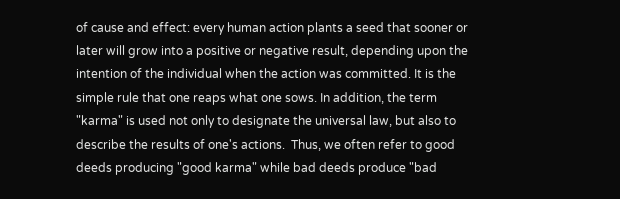of cause and effect: every human action plants a seed that sooner or later will grow into a positive or negative result, depending upon the intention of the individual when the action was committed. It is the simple rule that one reaps what one sows. In addition, the term "karma" is used not only to designate the universal law, but also to describe the results of one's actions.  Thus, we often refer to good deeds producing "good karma" while bad deeds produce "bad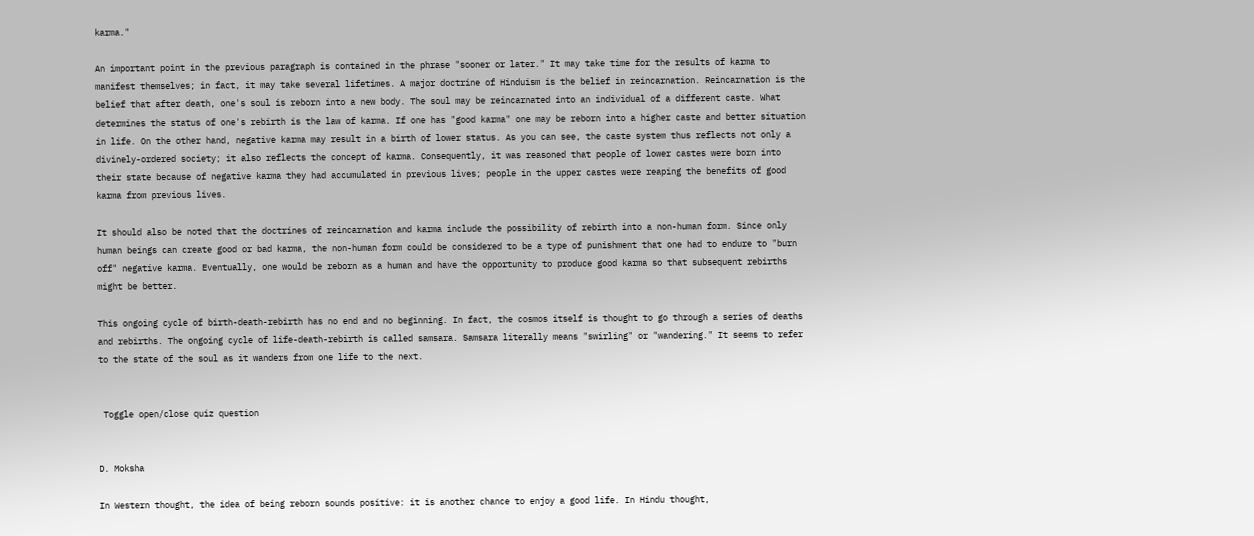karma."

An important point in the previous paragraph is contained in the phrase "sooner or later." It may take time for the results of karma to manifest themselves; in fact, it may take several lifetimes. A major doctrine of Hinduism is the belief in reincarnation. Reincarnation is the belief that after death, one's soul is reborn into a new body. The soul may be reincarnated into an individual of a different caste. What determines the status of one's rebirth is the law of karma. If one has "good karma" one may be reborn into a higher caste and better situation in life. On the other hand, negative karma may result in a birth of lower status. As you can see, the caste system thus reflects not only a divinely-ordered society; it also reflects the concept of karma. Consequently, it was reasoned that people of lower castes were born into their state because of negative karma they had accumulated in previous lives; people in the upper castes were reaping the benefits of good karma from previous lives.

It should also be noted that the doctrines of reincarnation and karma include the possibility of rebirth into a non-human form. Since only human beings can create good or bad karma, the non-human form could be considered to be a type of punishment that one had to endure to "burn off" negative karma. Eventually, one would be reborn as a human and have the opportunity to produce good karma so that subsequent rebirths might be better.

This ongoing cycle of birth-death-rebirth has no end and no beginning. In fact, the cosmos itself is thought to go through a series of deaths and rebirths. The ongoing cycle of life-death-rebirth is called samsara. Samsara literally means "swirling" or "wandering." It seems to refer to the state of the soul as it wanders from one life to the next.


 Toggle open/close quiz question


D. Moksha

In Western thought, the idea of being reborn sounds positive: it is another chance to enjoy a good life. In Hindu thought,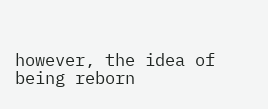however, the idea of being reborn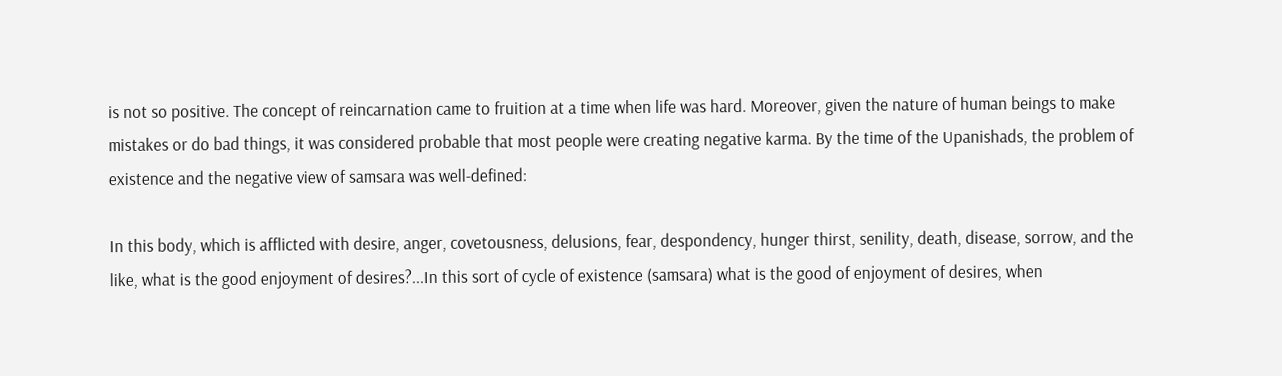is not so positive. The concept of reincarnation came to fruition at a time when life was hard. Moreover, given the nature of human beings to make mistakes or do bad things, it was considered probable that most people were creating negative karma. By the time of the Upanishads, the problem of existence and the negative view of samsara was well-defined:

In this body, which is afflicted with desire, anger, covetousness, delusions, fear, despondency, hunger thirst, senility, death, disease, sorrow, and the like, what is the good enjoyment of desires?...In this sort of cycle of existence (samsara) what is the good of enjoyment of desires, when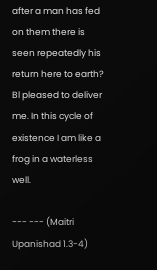after a man has fed on them there is seen repeatedly his return here to earth? Bl pleased to deliver me. In this cycle of existence I am like a frog in a waterless well.

--- --- (Maitri Upanishad 1.3-4)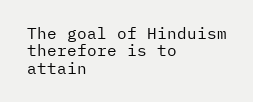The goal of Hinduism therefore is to attain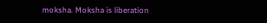moksha. Moksha is liberation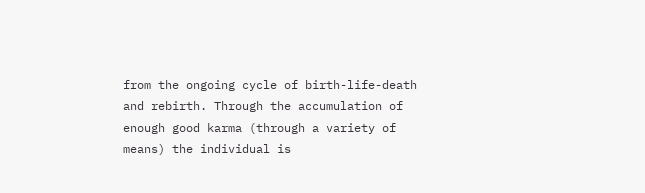from the ongoing cycle of birth-life-death and rebirth. Through the accumulation of enough good karma (through a variety of means) the individual is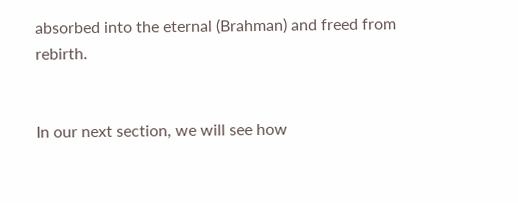absorbed into the eternal (Brahman) and freed from rebirth.


In our next section, we will see how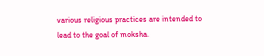various religious practices are intended to lead to the goal of moksha.